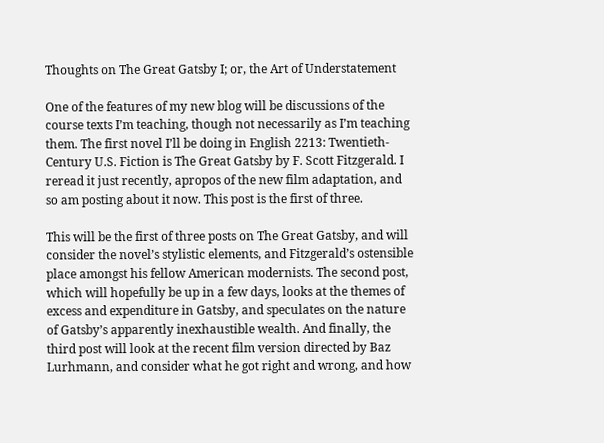Thoughts on The Great Gatsby I; or, the Art of Understatement

One of the features of my new blog will be discussions of the course texts I’m teaching, though not necessarily as I’m teaching them. The first novel I’ll be doing in English 2213: Twentieth-Century U.S. Fiction is The Great Gatsby by F. Scott Fitzgerald. I reread it just recently, apropos of the new film adaptation, and so am posting about it now. This post is the first of three.

This will be the first of three posts on The Great Gatsby, and will consider the novel’s stylistic elements, and Fitzgerald’s ostensible place amongst his fellow American modernists. The second post, which will hopefully be up in a few days, looks at the themes of excess and expenditure in Gatsby, and speculates on the nature of Gatsby’s apparently inexhaustible wealth. And finally, the third post will look at the recent film version directed by Baz Lurhmann, and consider what he got right and wrong, and how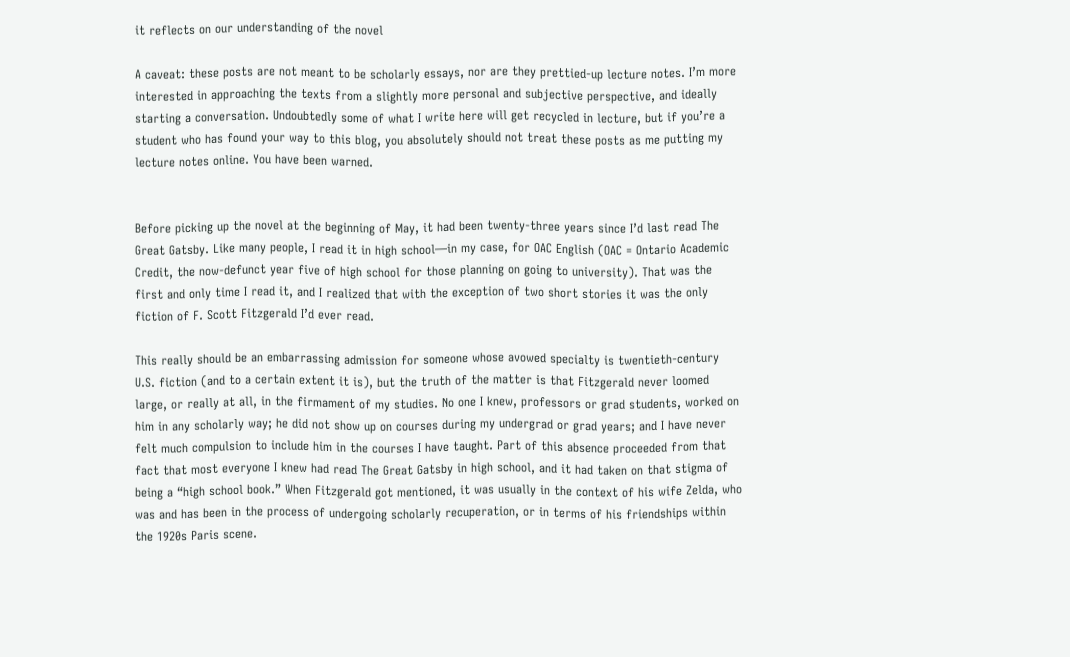it reflects on our understanding of the novel

A caveat: these posts are not meant to be scholarly essays, nor are they prettied-up lecture notes. I’m more interested in approaching the texts from a slightly more personal and subjective perspective, and ideally starting a conversation. Undoubtedly some of what I write here will get recycled in lecture, but if you’re a student who has found your way to this blog, you absolutely should not treat these posts as me putting my lecture notes online. You have been warned.


Before picking up the novel at the beginning of May, it had been twenty-three years since I’d last read The Great Gatsby. Like many people, I read it in high school—in my case, for OAC English (OAC = Ontario Academic Credit, the now-defunct year five of high school for those planning on going to university). That was the first and only time I read it, and I realized that with the exception of two short stories it was the only fiction of F. Scott Fitzgerald I’d ever read.

This really should be an embarrassing admission for someone whose avowed specialty is twentieth-century U.S. fiction (and to a certain extent it is), but the truth of the matter is that Fitzgerald never loomed large, or really at all, in the firmament of my studies. No one I knew, professors or grad students, worked on him in any scholarly way; he did not show up on courses during my undergrad or grad years; and I have never felt much compulsion to include him in the courses I have taught. Part of this absence proceeded from that fact that most everyone I knew had read The Great Gatsby in high school, and it had taken on that stigma of being a “high school book.” When Fitzgerald got mentioned, it was usually in the context of his wife Zelda, who was and has been in the process of undergoing scholarly recuperation, or in terms of his friendships within the 1920s Paris scene.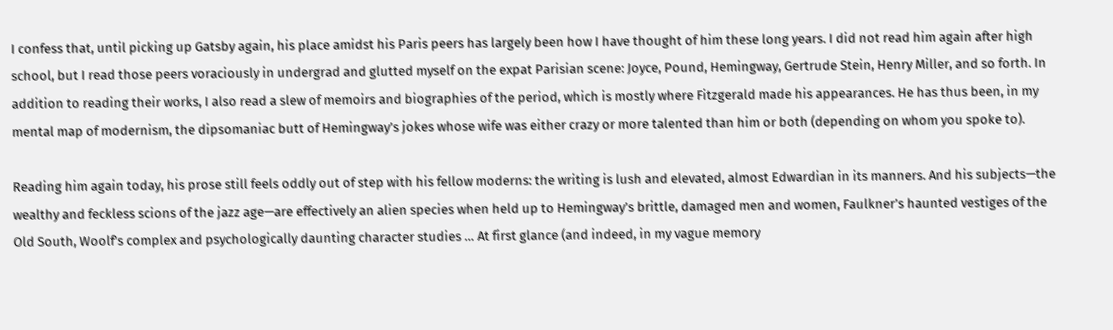I confess that, until picking up Gatsby again, his place amidst his Paris peers has largely been how I have thought of him these long years. I did not read him again after high school, but I read those peers voraciously in undergrad and glutted myself on the expat Parisian scene: Joyce, Pound, Hemingway, Gertrude Stein, Henry Miller, and so forth. In addition to reading their works, I also read a slew of memoirs and biographies of the period, which is mostly where Fitzgerald made his appearances. He has thus been, in my mental map of modernism, the dipsomaniac butt of Hemingway’s jokes whose wife was either crazy or more talented than him or both (depending on whom you spoke to).

Reading him again today, his prose still feels oddly out of step with his fellow moderns: the writing is lush and elevated, almost Edwardian in its manners. And his subjects—the wealthy and feckless scions of the jazz age—are effectively an alien species when held up to Hemingway’s brittle, damaged men and women, Faulkner’s haunted vestiges of the Old South, Woolf’s complex and psychologically daunting character studies … At first glance (and indeed, in my vague memory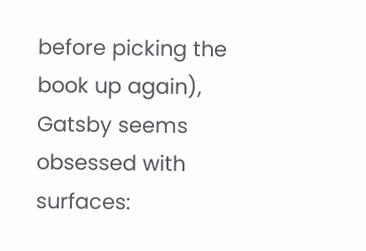before picking the book up again), Gatsby seems obsessed with surfaces: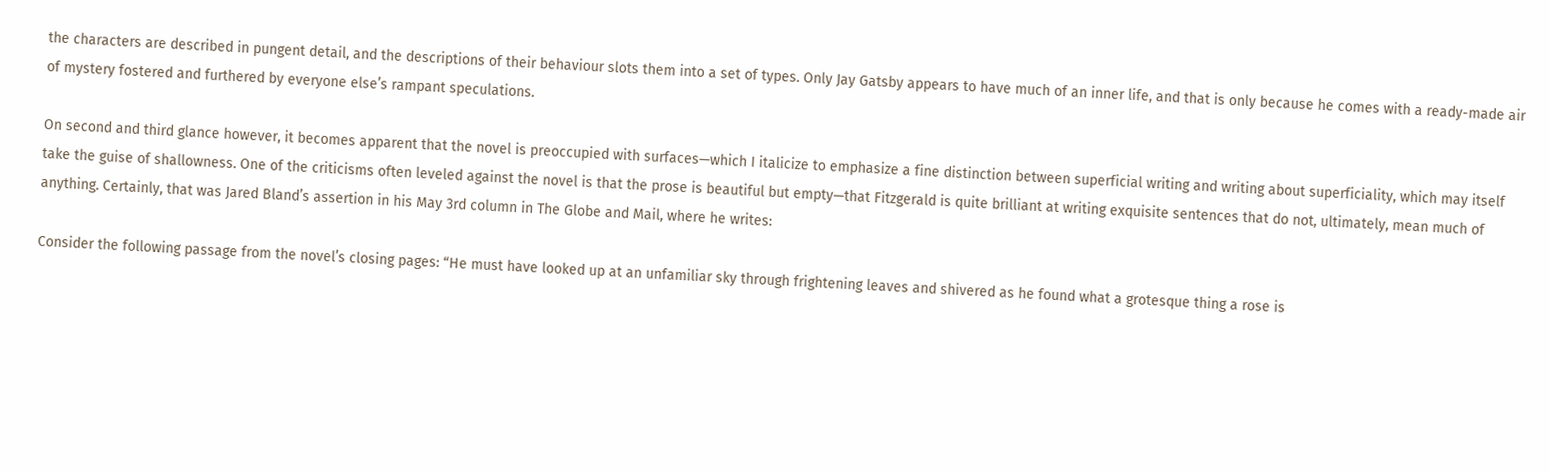the characters are described in pungent detail, and the descriptions of their behaviour slots them into a set of types. Only Jay Gatsby appears to have much of an inner life, and that is only because he comes with a ready-made air of mystery fostered and furthered by everyone else’s rampant speculations.

On second and third glance however, it becomes apparent that the novel is preoccupied with surfaces—which I italicize to emphasize a fine distinction between superficial writing and writing about superficiality, which may itself take the guise of shallowness. One of the criticisms often leveled against the novel is that the prose is beautiful but empty—that Fitzgerald is quite brilliant at writing exquisite sentences that do not, ultimately, mean much of anything. Certainly, that was Jared Bland’s assertion in his May 3rd column in The Globe and Mail, where he writes:

Consider the following passage from the novel’s closing pages: “He must have looked up at an unfamiliar sky through frightening leaves and shivered as he found what a grotesque thing a rose is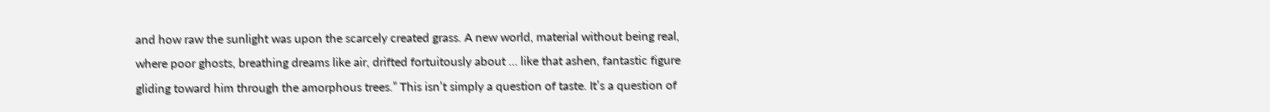and how raw the sunlight was upon the scarcely created grass. A new world, material without being real, where poor ghosts, breathing dreams like air, drifted fortuitously about … like that ashen, fantastic figure gliding toward him through the amorphous trees.” This isn’t simply a question of taste. It’s a question of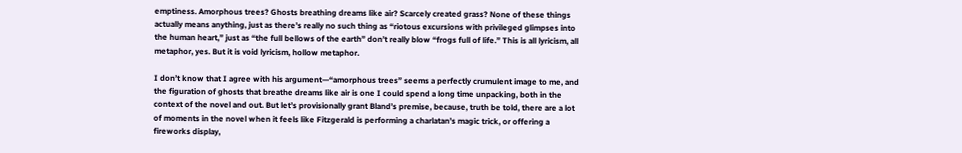emptiness. Amorphous trees? Ghosts breathing dreams like air? Scarcely created grass? None of these things actually means anything, just as there’s really no such thing as “riotous excursions with privileged glimpses into the human heart,” just as “the full bellows of the earth” don’t really blow “frogs full of life.” This is all lyricism, all metaphor, yes. But it is void lyricism, hollow metaphor.

I don’t know that I agree with his argument—“amorphous trees” seems a perfectly crumulent image to me, and the figuration of ghosts that breathe dreams like air is one I could spend a long time unpacking, both in the context of the novel and out. But let’s provisionally grant Bland’s premise, because, truth be told, there are a lot of moments in the novel when it feels like Fitzgerald is performing a charlatan’s magic trick, or offering a fireworks display,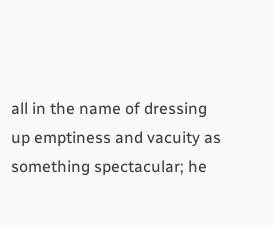all in the name of dressing up emptiness and vacuity as something spectacular; he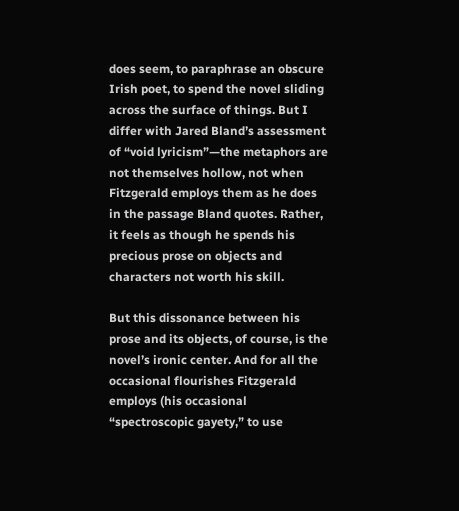does seem, to paraphrase an obscure Irish poet, to spend the novel sliding across the surface of things. But I differ with Jared Bland’s assessment of “void lyricism”—the metaphors are not themselves hollow, not when Fitzgerald employs them as he does in the passage Bland quotes. Rather, it feels as though he spends his precious prose on objects and characters not worth his skill.

But this dissonance between his prose and its objects, of course, is the novel’s ironic center. And for all the occasional flourishes Fitzgerald employs (his occasional “spectroscopic gayety,” to use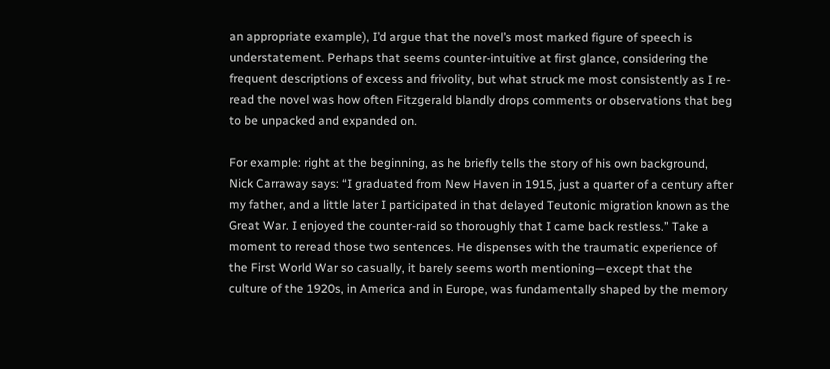an appropriate example), I’d argue that the novel’s most marked figure of speech is understatement. Perhaps that seems counter-intuitive at first glance, considering the frequent descriptions of excess and frivolity, but what struck me most consistently as I re-read the novel was how often Fitzgerald blandly drops comments or observations that beg to be unpacked and expanded on.

For example: right at the beginning, as he briefly tells the story of his own background, Nick Carraway says: “I graduated from New Haven in 1915, just a quarter of a century after my father, and a little later I participated in that delayed Teutonic migration known as the Great War. I enjoyed the counter-raid so thoroughly that I came back restless.” Take a moment to reread those two sentences. He dispenses with the traumatic experience of the First World War so casually, it barely seems worth mentioning—except that the culture of the 1920s, in America and in Europe, was fundamentally shaped by the memory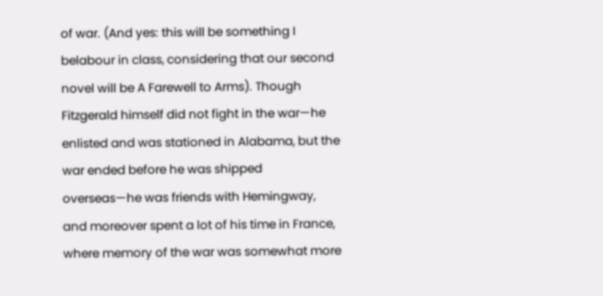of war. (And yes: this will be something I belabour in class, considering that our second novel will be A Farewell to Arms). Though Fitzgerald himself did not fight in the war—he enlisted and was stationed in Alabama, but the war ended before he was shipped overseas—he was friends with Hemingway, and moreover spent a lot of his time in France, where memory of the war was somewhat more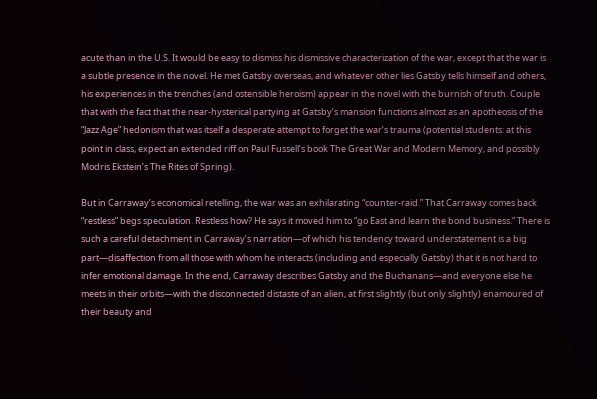acute than in the U.S. It would be easy to dismiss his dismissive characterization of the war, except that the war is a subtle presence in the novel. He met Gatsby overseas, and whatever other lies Gatsby tells himself and others, his experiences in the trenches (and ostensible heroism) appear in the novel with the burnish of truth. Couple that with the fact that the near-hysterical partying at Gatsby’s mansion functions almost as an apotheosis of the “Jazz Age” hedonism that was itself a desperate attempt to forget the war’s trauma (potential students: at this point in class, expect an extended riff on Paul Fussell’s book The Great War and Modern Memory, and possibly Modris Ekstein’s The Rites of Spring).

But in Carraway’s economical retelling, the war was an exhilarating “counter-raid.” That Carraway comes back “restless” begs speculation. Restless how? He says it moved him to “go East and learn the bond business.” There is such a careful detachment in Carraway’s narration—of which his tendency toward understatement is a big part—disaffection from all those with whom he interacts (including and especially Gatsby) that it is not hard to infer emotional damage. In the end, Carraway describes Gatsby and the Buchanans—and everyone else he meets in their orbits—with the disconnected distaste of an alien, at first slightly (but only slightly) enamoured of their beauty and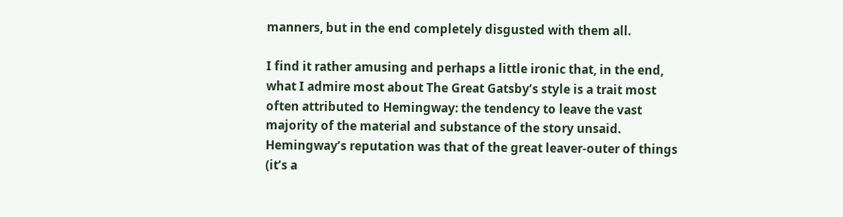manners, but in the end completely disgusted with them all.

I find it rather amusing and perhaps a little ironic that, in the end, what I admire most about The Great Gatsby’s style is a trait most often attributed to Hemingway: the tendency to leave the vast majority of the material and substance of the story unsaid. Hemingway’s reputation was that of the great leaver-outer of things (it’s a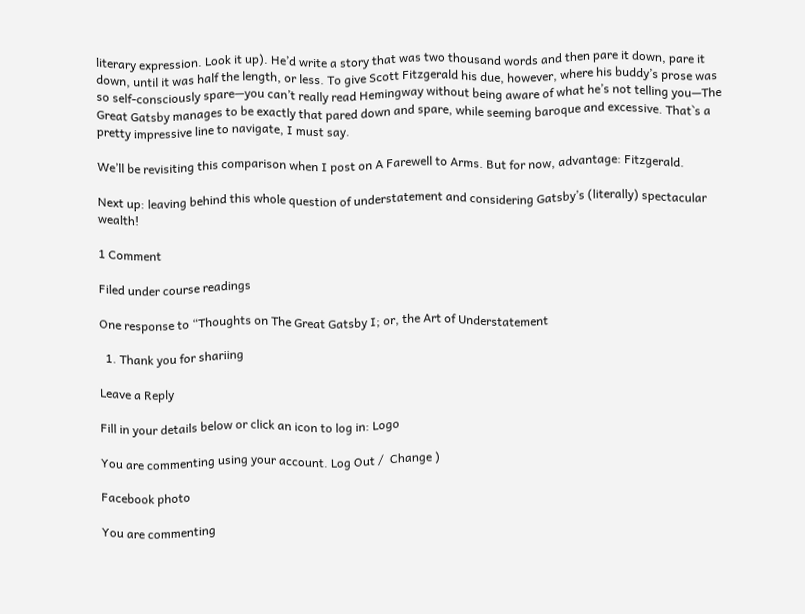literary expression. Look it up). He’d write a story that was two thousand words and then pare it down, pare it down, until it was half the length, or less. To give Scott Fitzgerald his due, however, where his buddy’s prose was so self-consciously spare—you can’t really read Hemingway without being aware of what he’s not telling you—The Great Gatsby manages to be exactly that pared down and spare, while seeming baroque and excessive. That`s a pretty impressive line to navigate, I must say.

We’ll be revisiting this comparison when I post on A Farewell to Arms. But for now, advantage: Fitzgerald.

Next up: leaving behind this whole question of understatement and considering Gatsby’s (literally) spectacular wealth!

1 Comment

Filed under course readings

One response to “Thoughts on The Great Gatsby I; or, the Art of Understatement

  1. Thank you for shariing

Leave a Reply

Fill in your details below or click an icon to log in: Logo

You are commenting using your account. Log Out /  Change )

Facebook photo

You are commenting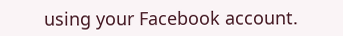using your Facebook account.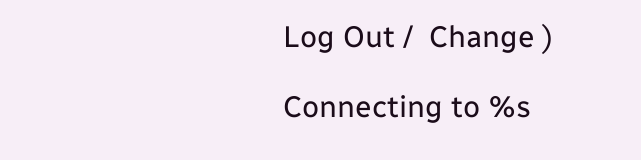Log Out /  Change )

Connecting to %s